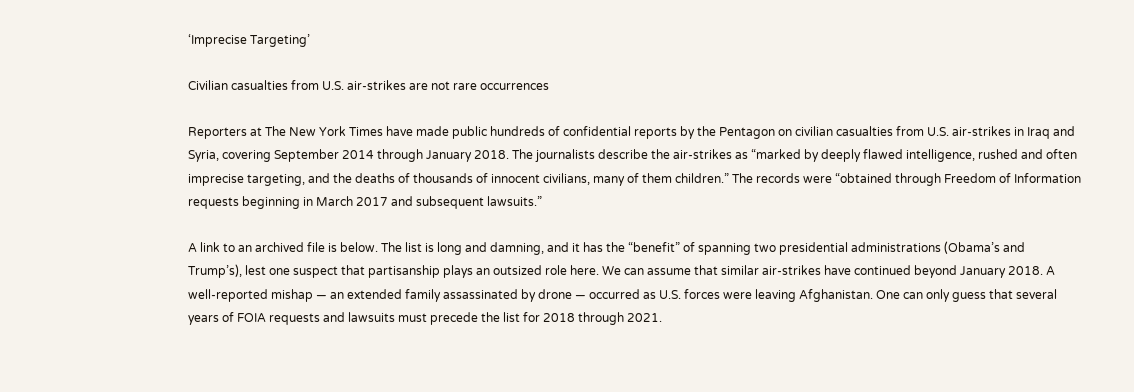‘Imprecise Targeting’

Civilian casualties from U.S. air-strikes are not rare occurrences

Reporters at The New York Times have made public hundreds of confidential reports by the Pentagon on civilian casualties from U.S. air-strikes in Iraq and Syria, covering September 2014 through January 2018. The journalists describe the air-strikes as “marked by deeply flawed intelligence, rushed and often imprecise targeting, and the deaths of thousands of innocent civilians, many of them children.” The records were “obtained through Freedom of Information requests beginning in March 2017 and subsequent lawsuits.”

A link to an archived file is below. The list is long and damning, and it has the “benefit” of spanning two presidential administrations (Obama’s and Trump’s), lest one suspect that partisanship plays an outsized role here. We can assume that similar air-strikes have continued beyond January 2018. A well-reported mishap — an extended family assassinated by drone — occurred as U.S. forces were leaving Afghanistan. One can only guess that several years of FOIA requests and lawsuits must precede the list for 2018 through 2021.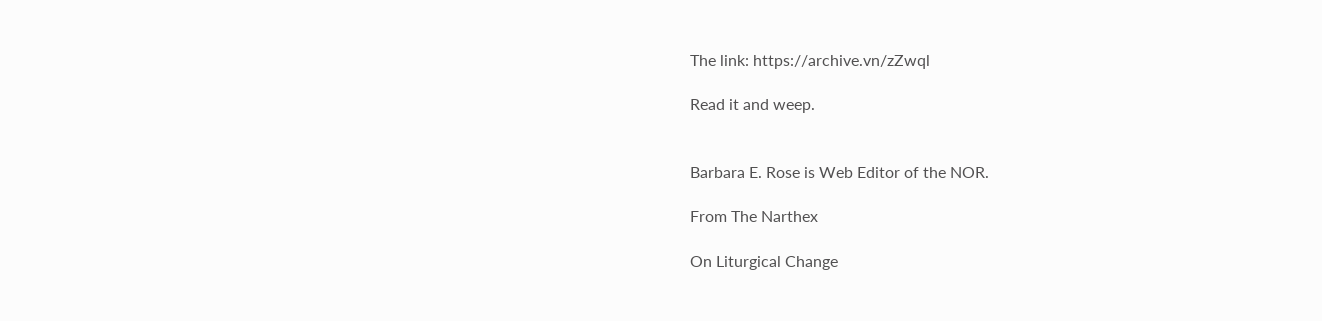The link: https://archive.vn/zZwql

Read it and weep.


Barbara E. Rose is Web Editor of the NOR.

From The Narthex

On Liturgical Change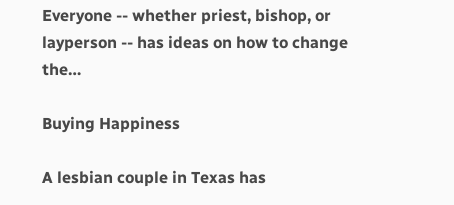Everyone -- whether priest, bishop, or layperson -- has ideas on how to change the…

Buying Happiness

A lesbian couple in Texas has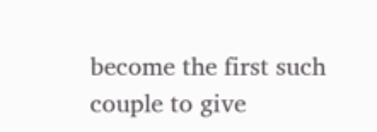become the first such couple to give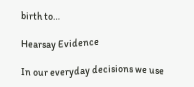birth to…

Hearsay Evidence

In our everyday decisions we use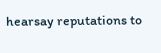hearsay reputations to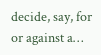decide, say, for or against a…